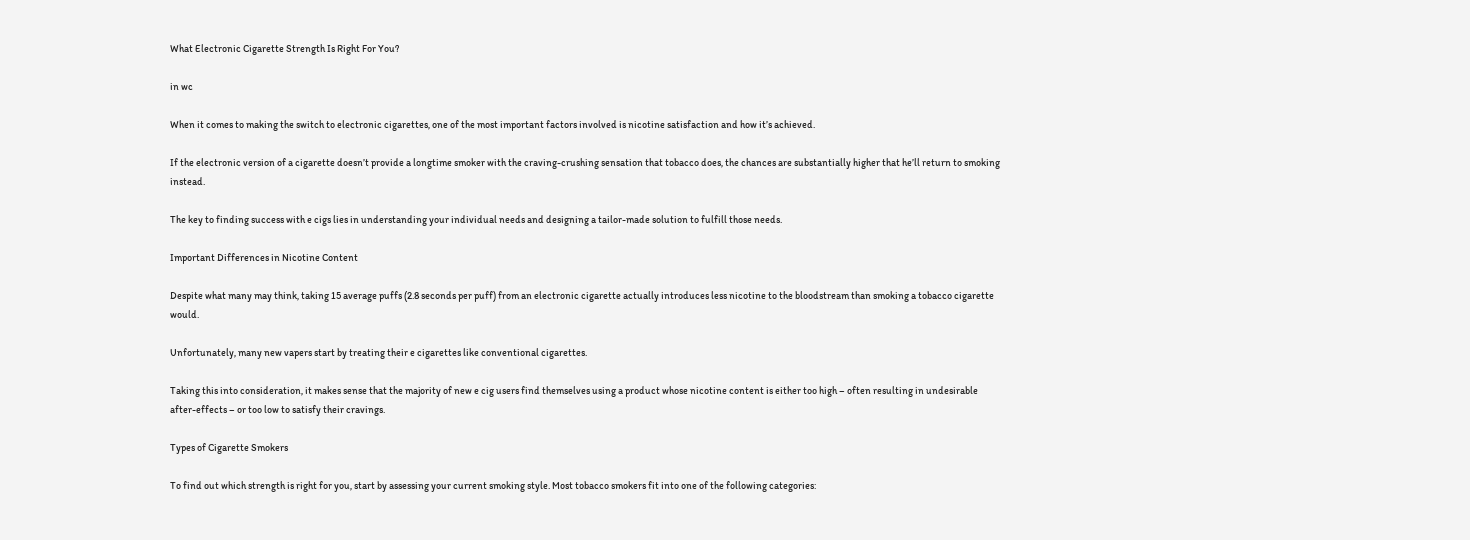What Electronic Cigarette Strength Is Right For You?

in wc

When it comes to making the switch to electronic cigarettes, one of the most important factors involved is nicotine satisfaction and how it’s achieved.

If the electronic version of a cigarette doesn’t provide a longtime smoker with the craving-crushing sensation that tobacco does, the chances are substantially higher that he’ll return to smoking instead.

The key to finding success with e cigs lies in understanding your individual needs and designing a tailor-made solution to fulfill those needs.

Important Differences in Nicotine Content

Despite what many may think, taking 15 average puffs (2.8 seconds per puff) from an electronic cigarette actually introduces less nicotine to the bloodstream than smoking a tobacco cigarette would.

Unfortunately, many new vapers start by treating their e cigarettes like conventional cigarettes.

Taking this into consideration, it makes sense that the majority of new e cig users find themselves using a product whose nicotine content is either too high – often resulting in undesirable after-effects – or too low to satisfy their cravings.

Types of Cigarette Smokers

To find out which strength is right for you, start by assessing your current smoking style. Most tobacco smokers fit into one of the following categories: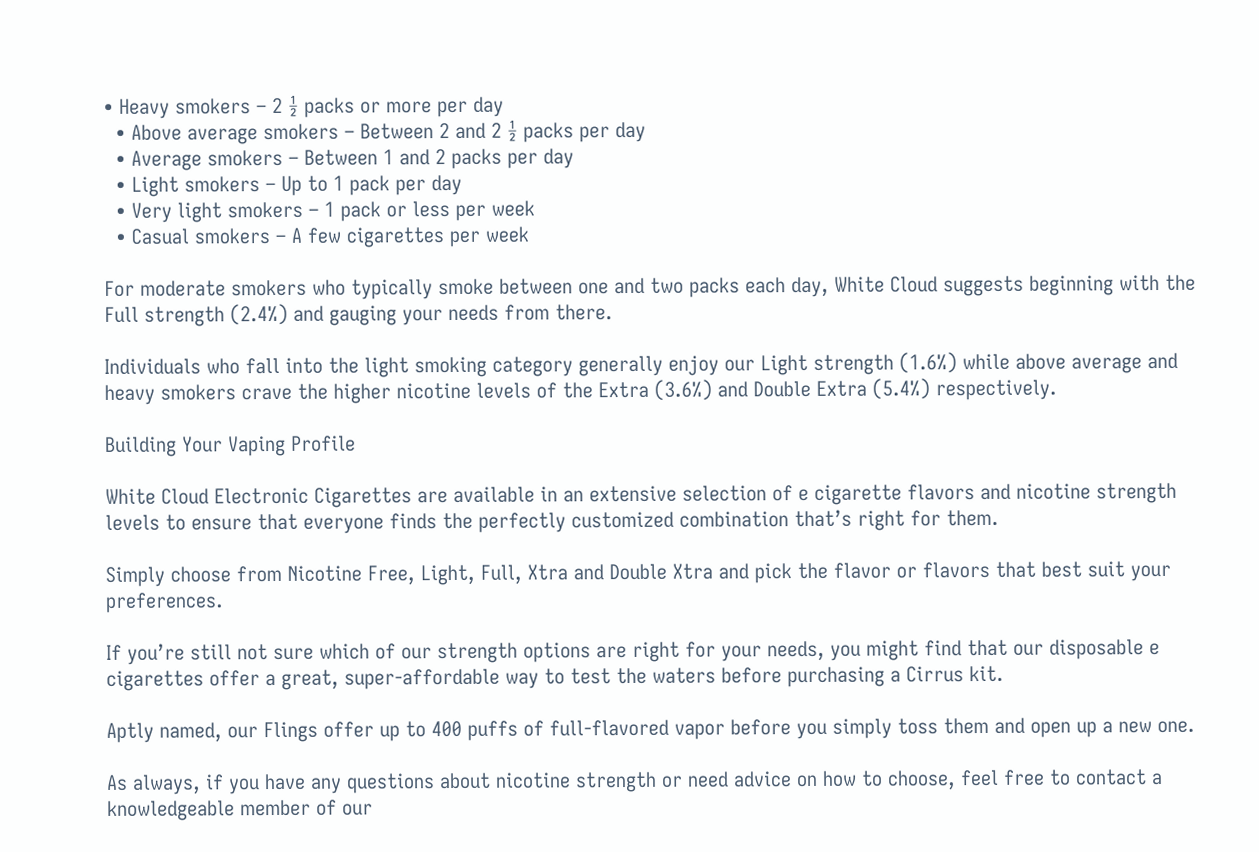• Heavy smokers – 2 ½ packs or more per day
  • Above average smokers – Between 2 and 2 ½ packs per day
  • Average smokers – Between 1 and 2 packs per day
  • Light smokers – Up to 1 pack per day
  • Very light smokers – 1 pack or less per week
  • Casual smokers – A few cigarettes per week

For moderate smokers who typically smoke between one and two packs each day, White Cloud suggests beginning with the Full strength (2.4%) and gauging your needs from there.

Individuals who fall into the light smoking category generally enjoy our Light strength (1.6%) while above average and heavy smokers crave the higher nicotine levels of the Extra (3.6%) and Double Extra (5.4%) respectively.

Building Your Vaping Profile

White Cloud Electronic Cigarettes are available in an extensive selection of e cigarette flavors and nicotine strength levels to ensure that everyone finds the perfectly customized combination that’s right for them.

Simply choose from Nicotine Free, Light, Full, Xtra and Double Xtra and pick the flavor or flavors that best suit your preferences.

If you’re still not sure which of our strength options are right for your needs, you might find that our disposable e cigarettes offer a great, super-affordable way to test the waters before purchasing a Cirrus kit.

Aptly named, our Flings offer up to 400 puffs of full-flavored vapor before you simply toss them and open up a new one.

As always, if you have any questions about nicotine strength or need advice on how to choose, feel free to contact a knowledgeable member of our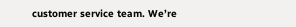customer service team. We’re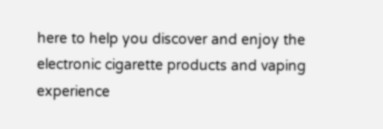here to help you discover and enjoy the electronic cigarette products and vaping experience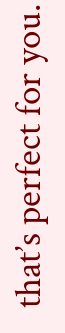that’s perfect for you.